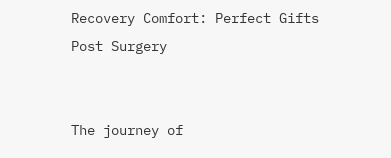Recovery Comfort: Perfect Gifts Post Surgery


The journey of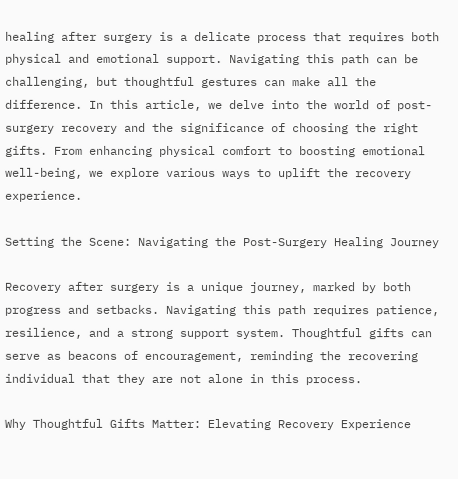healing after surgery is a delicate process that requires both physical and emotional support. Navigating this path can be challenging, but thoughtful gestures can make all the difference. In this article, we delve into the world of post-surgery recovery and the significance of choosing the right gifts. From enhancing physical comfort to boosting emotional well-being, we explore various ways to uplift the recovery experience.

Setting the Scene: Navigating the Post-Surgery Healing Journey

Recovery after surgery is a unique journey, marked by both progress and setbacks. Navigating this path requires patience, resilience, and a strong support system. Thoughtful gifts can serve as beacons of encouragement, reminding the recovering individual that they are not alone in this process.

Why Thoughtful Gifts Matter: Elevating Recovery Experience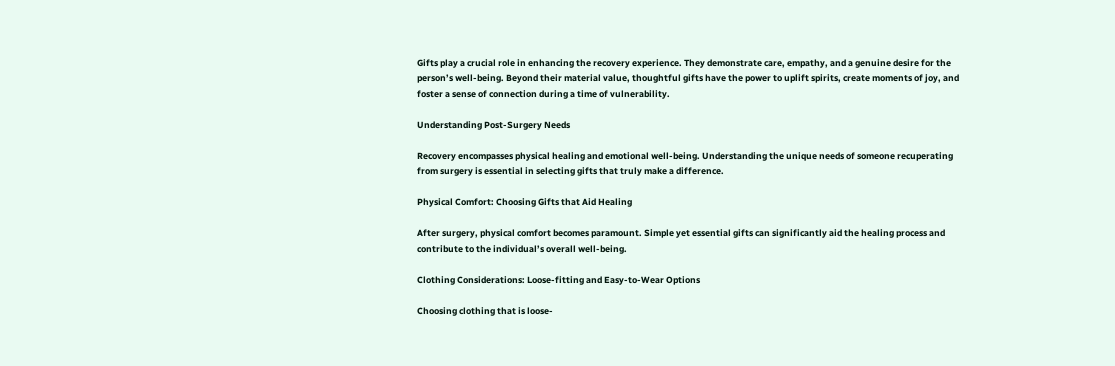Gifts play a crucial role in enhancing the recovery experience. They demonstrate care, empathy, and a genuine desire for the person’s well-being. Beyond their material value, thoughtful gifts have the power to uplift spirits, create moments of joy, and foster a sense of connection during a time of vulnerability.

Understanding Post-Surgery Needs

Recovery encompasses physical healing and emotional well-being. Understanding the unique needs of someone recuperating from surgery is essential in selecting gifts that truly make a difference.

Physical Comfort: Choosing Gifts that Aid Healing

After surgery, physical comfort becomes paramount. Simple yet essential gifts can significantly aid the healing process and contribute to the individual’s overall well-being.

Clothing Considerations: Loose-fitting and Easy-to-Wear Options

Choosing clothing that is loose-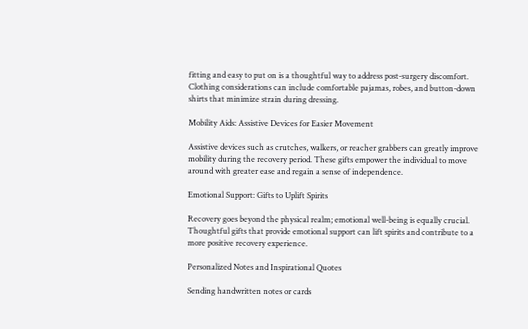fitting and easy to put on is a thoughtful way to address post-surgery discomfort. Clothing considerations can include comfortable pajamas, robes, and button-down shirts that minimize strain during dressing.

Mobility Aids: Assistive Devices for Easier Movement

Assistive devices such as crutches, walkers, or reacher grabbers can greatly improve mobility during the recovery period. These gifts empower the individual to move around with greater ease and regain a sense of independence.

Emotional Support: Gifts to Uplift Spirits

Recovery goes beyond the physical realm; emotional well-being is equally crucial. Thoughtful gifts that provide emotional support can lift spirits and contribute to a more positive recovery experience.

Personalized Notes and Inspirational Quotes

Sending handwritten notes or cards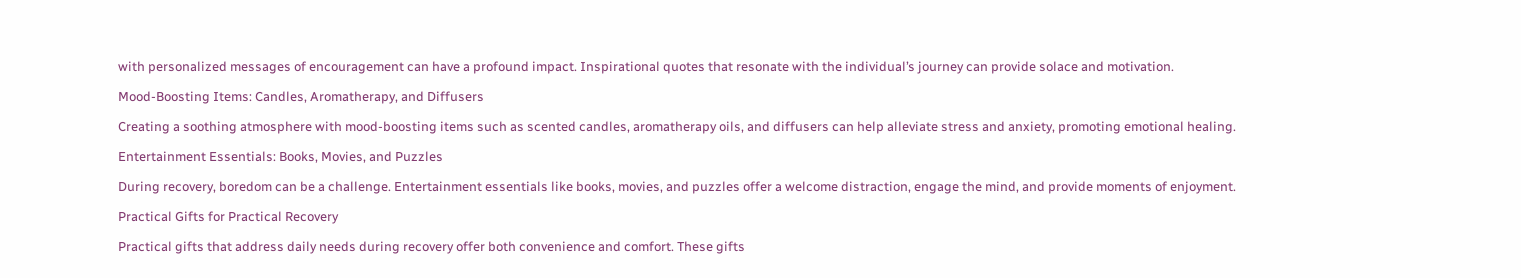with personalized messages of encouragement can have a profound impact. Inspirational quotes that resonate with the individual’s journey can provide solace and motivation.

Mood-Boosting Items: Candles, Aromatherapy, and Diffusers

Creating a soothing atmosphere with mood-boosting items such as scented candles, aromatherapy oils, and diffusers can help alleviate stress and anxiety, promoting emotional healing.

Entertainment Essentials: Books, Movies, and Puzzles

During recovery, boredom can be a challenge. Entertainment essentials like books, movies, and puzzles offer a welcome distraction, engage the mind, and provide moments of enjoyment.

Practical Gifts for Practical Recovery

Practical gifts that address daily needs during recovery offer both convenience and comfort. These gifts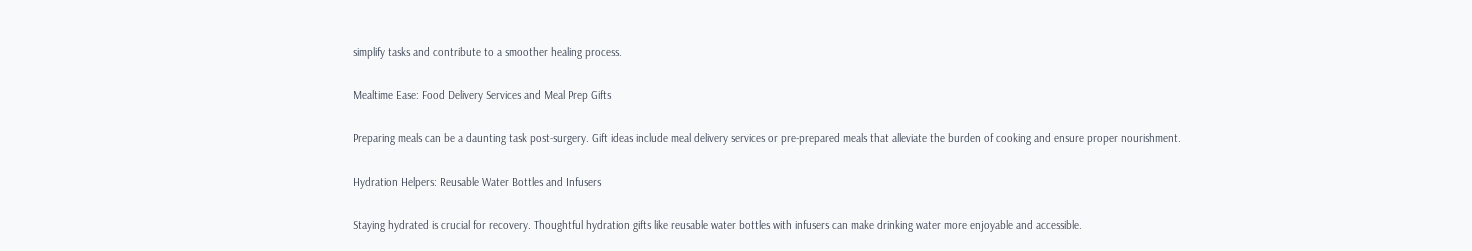simplify tasks and contribute to a smoother healing process.

Mealtime Ease: Food Delivery Services and Meal Prep Gifts

Preparing meals can be a daunting task post-surgery. Gift ideas include meal delivery services or pre-prepared meals that alleviate the burden of cooking and ensure proper nourishment.

Hydration Helpers: Reusable Water Bottles and Infusers

Staying hydrated is crucial for recovery. Thoughtful hydration gifts like reusable water bottles with infusers can make drinking water more enjoyable and accessible.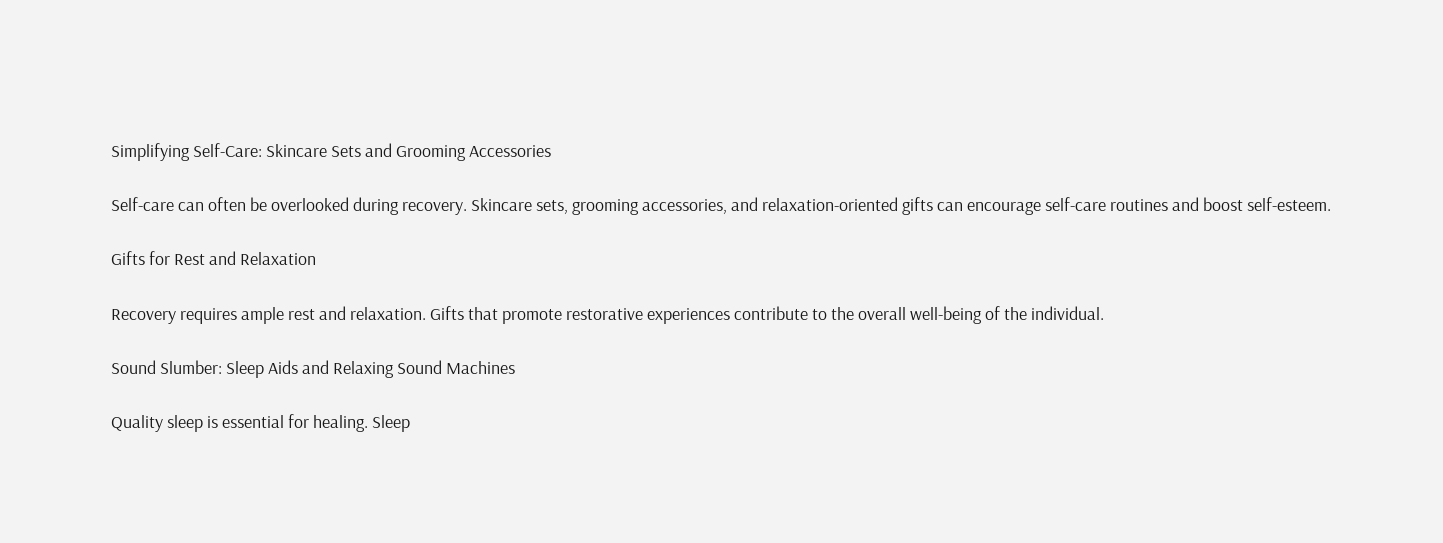Simplifying Self-Care: Skincare Sets and Grooming Accessories

Self-care can often be overlooked during recovery. Skincare sets, grooming accessories, and relaxation-oriented gifts can encourage self-care routines and boost self-esteem.

Gifts for Rest and Relaxation

Recovery requires ample rest and relaxation. Gifts that promote restorative experiences contribute to the overall well-being of the individual.

Sound Slumber: Sleep Aids and Relaxing Sound Machines

Quality sleep is essential for healing. Sleep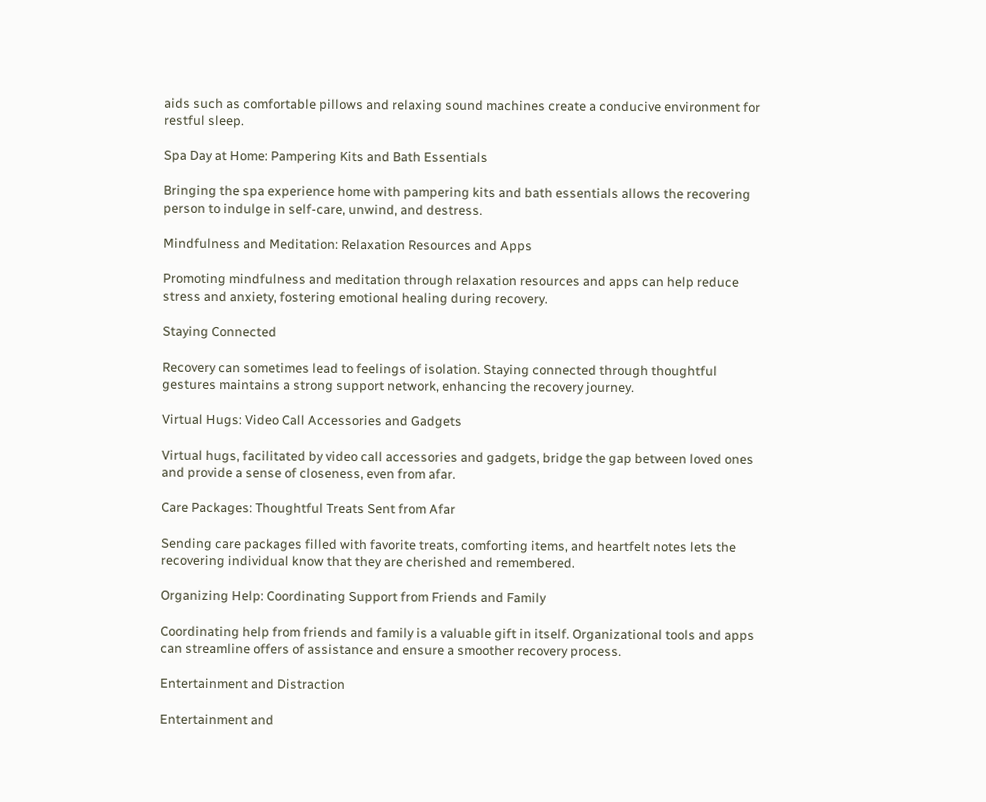aids such as comfortable pillows and relaxing sound machines create a conducive environment for restful sleep.

Spa Day at Home: Pampering Kits and Bath Essentials

Bringing the spa experience home with pampering kits and bath essentials allows the recovering person to indulge in self-care, unwind, and destress.

Mindfulness and Meditation: Relaxation Resources and Apps

Promoting mindfulness and meditation through relaxation resources and apps can help reduce stress and anxiety, fostering emotional healing during recovery.

Staying Connected

Recovery can sometimes lead to feelings of isolation. Staying connected through thoughtful gestures maintains a strong support network, enhancing the recovery journey.

Virtual Hugs: Video Call Accessories and Gadgets

Virtual hugs, facilitated by video call accessories and gadgets, bridge the gap between loved ones and provide a sense of closeness, even from afar.

Care Packages: Thoughtful Treats Sent from Afar

Sending care packages filled with favorite treats, comforting items, and heartfelt notes lets the recovering individual know that they are cherished and remembered.

Organizing Help: Coordinating Support from Friends and Family

Coordinating help from friends and family is a valuable gift in itself. Organizational tools and apps can streamline offers of assistance and ensure a smoother recovery process.

Entertainment and Distraction

Entertainment and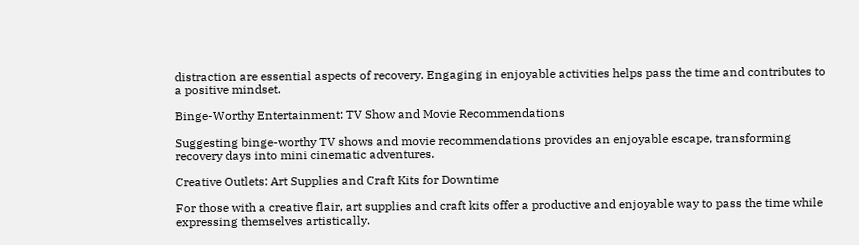distraction are essential aspects of recovery. Engaging in enjoyable activities helps pass the time and contributes to a positive mindset.

Binge-Worthy Entertainment: TV Show and Movie Recommendations

Suggesting binge-worthy TV shows and movie recommendations provides an enjoyable escape, transforming recovery days into mini cinematic adventures.

Creative Outlets: Art Supplies and Craft Kits for Downtime

For those with a creative flair, art supplies and craft kits offer a productive and enjoyable way to pass the time while expressing themselves artistically.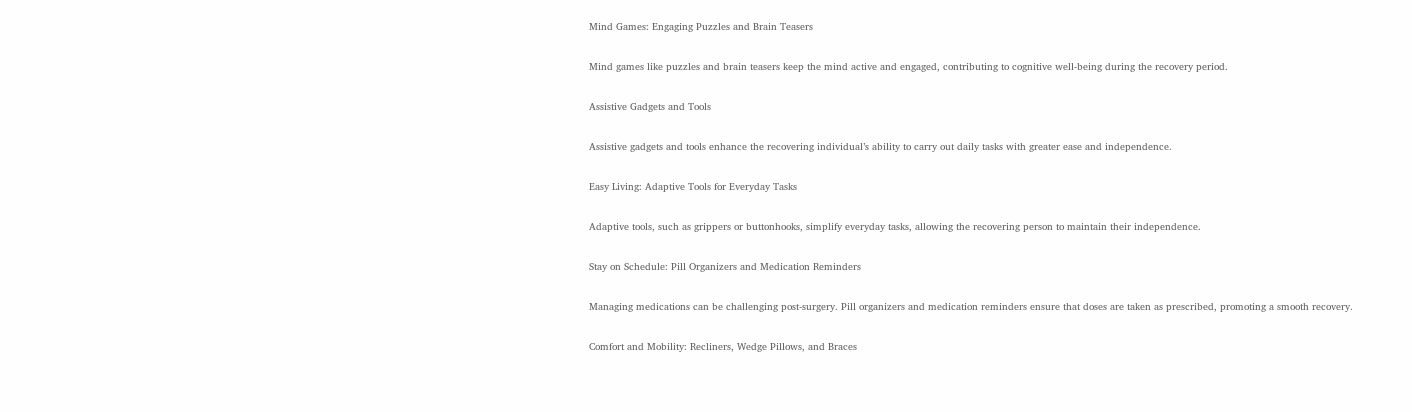Mind Games: Engaging Puzzles and Brain Teasers

Mind games like puzzles and brain teasers keep the mind active and engaged, contributing to cognitive well-being during the recovery period.

Assistive Gadgets and Tools

Assistive gadgets and tools enhance the recovering individual’s ability to carry out daily tasks with greater ease and independence.

Easy Living: Adaptive Tools for Everyday Tasks

Adaptive tools, such as grippers or buttonhooks, simplify everyday tasks, allowing the recovering person to maintain their independence.

Stay on Schedule: Pill Organizers and Medication Reminders

Managing medications can be challenging post-surgery. Pill organizers and medication reminders ensure that doses are taken as prescribed, promoting a smooth recovery.

Comfort and Mobility: Recliners, Wedge Pillows, and Braces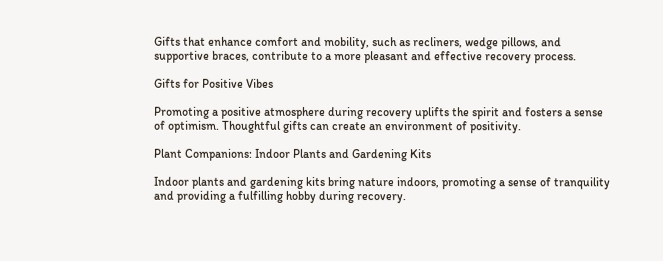Gifts that enhance comfort and mobility, such as recliners, wedge pillows, and supportive braces, contribute to a more pleasant and effective recovery process.

Gifts for Positive Vibes

Promoting a positive atmosphere during recovery uplifts the spirit and fosters a sense of optimism. Thoughtful gifts can create an environment of positivity.

Plant Companions: Indoor Plants and Gardening Kits

Indoor plants and gardening kits bring nature indoors, promoting a sense of tranquility and providing a fulfilling hobby during recovery.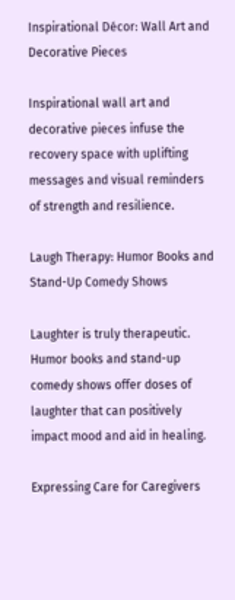Inspirational Décor: Wall Art and Decorative Pieces

Inspirational wall art and decorative pieces infuse the recovery space with uplifting messages and visual reminders of strength and resilience.

Laugh Therapy: Humor Books and Stand-Up Comedy Shows

Laughter is truly therapeutic. Humor books and stand-up comedy shows offer doses of laughter that can positively impact mood and aid in healing.

Expressing Care for Caregivers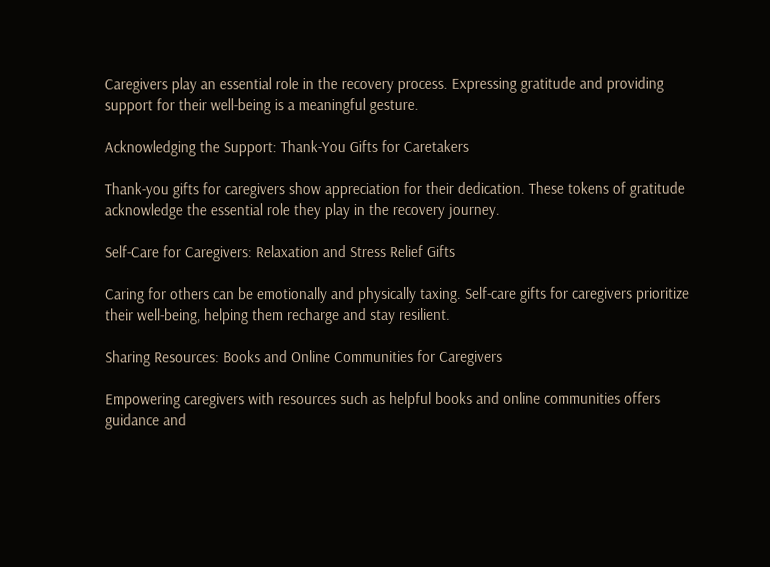Caregivers play an essential role in the recovery process. Expressing gratitude and providing support for their well-being is a meaningful gesture.

Acknowledging the Support: Thank-You Gifts for Caretakers

Thank-you gifts for caregivers show appreciation for their dedication. These tokens of gratitude acknowledge the essential role they play in the recovery journey.

Self-Care for Caregivers: Relaxation and Stress Relief Gifts

Caring for others can be emotionally and physically taxing. Self-care gifts for caregivers prioritize their well-being, helping them recharge and stay resilient.

Sharing Resources: Books and Online Communities for Caregivers

Empowering caregivers with resources such as helpful books and online communities offers guidance and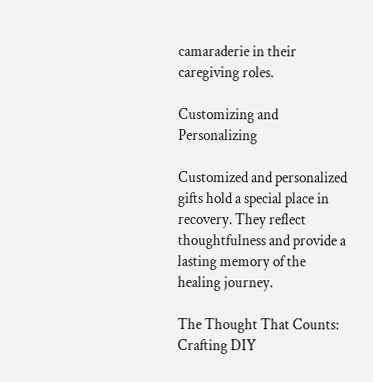camaraderie in their caregiving roles.

Customizing and Personalizing

Customized and personalized gifts hold a special place in recovery. They reflect thoughtfulness and provide a lasting memory of the healing journey.

The Thought That Counts: Crafting DIY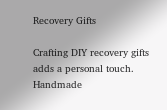Recovery Gifts

Crafting DIY recovery gifts adds a personal touch. Handmade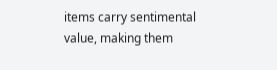items carry sentimental value, making them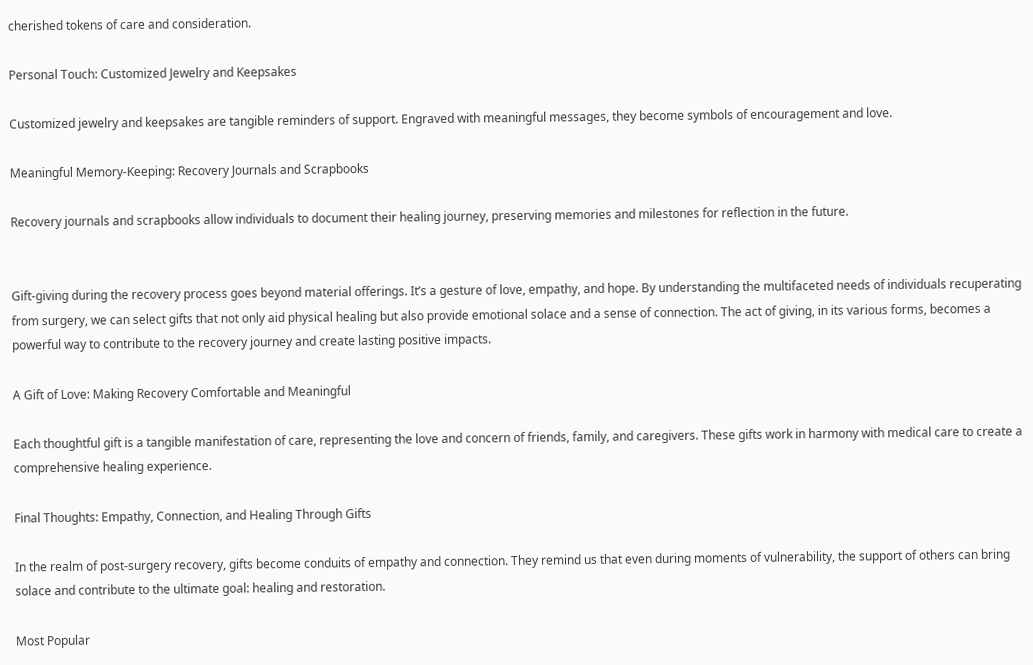cherished tokens of care and consideration.

Personal Touch: Customized Jewelry and Keepsakes

Customized jewelry and keepsakes are tangible reminders of support. Engraved with meaningful messages, they become symbols of encouragement and love.

Meaningful Memory-Keeping: Recovery Journals and Scrapbooks

Recovery journals and scrapbooks allow individuals to document their healing journey, preserving memories and milestones for reflection in the future.


Gift-giving during the recovery process goes beyond material offerings. It’s a gesture of love, empathy, and hope. By understanding the multifaceted needs of individuals recuperating from surgery, we can select gifts that not only aid physical healing but also provide emotional solace and a sense of connection. The act of giving, in its various forms, becomes a powerful way to contribute to the recovery journey and create lasting positive impacts.

A Gift of Love: Making Recovery Comfortable and Meaningful

Each thoughtful gift is a tangible manifestation of care, representing the love and concern of friends, family, and caregivers. These gifts work in harmony with medical care to create a comprehensive healing experience.

Final Thoughts: Empathy, Connection, and Healing Through Gifts

In the realm of post-surgery recovery, gifts become conduits of empathy and connection. They remind us that even during moments of vulnerability, the support of others can bring solace and contribute to the ultimate goal: healing and restoration.

Most Popular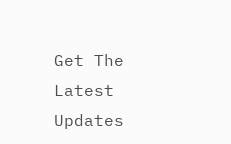Get The Latest Updates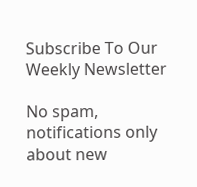Subscribe To Our Weekly Newsletter

No spam, notifications only about new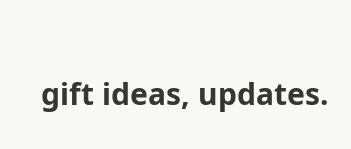gift ideas, updates.